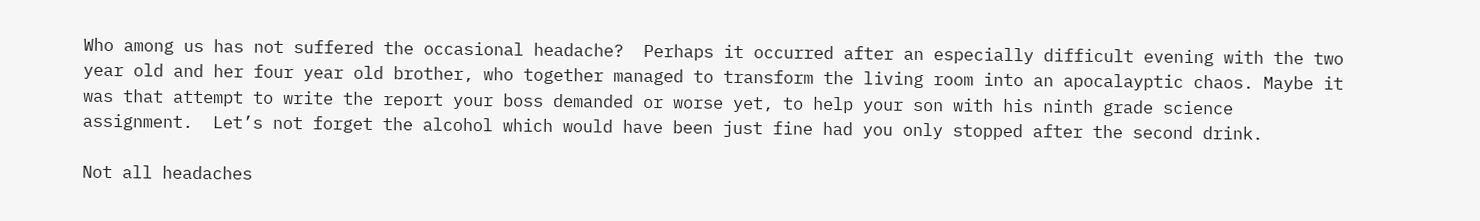Who among us has not suffered the occasional headache?  Perhaps it occurred after an especially difficult evening with the two year old and her four year old brother, who together managed to transform the living room into an apocalayptic chaos. Maybe it was that attempt to write the report your boss demanded or worse yet, to help your son with his ninth grade science assignment.  Let’s not forget the alcohol which would have been just fine had you only stopped after the second drink.

Not all headaches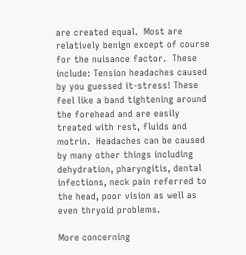are created equal.  Most are relatively benign except of course for the nuisance factor.  These include: Tension headaches caused by you guessed it-stress! These feel like a band tightening around the forehead and are easily treated with rest, fluids and motrin.  Headaches can be caused by many other things including dehydration, pharyngitis, dental infections, neck pain referred to the head, poor vision as well as even thryoid problems.

More concerning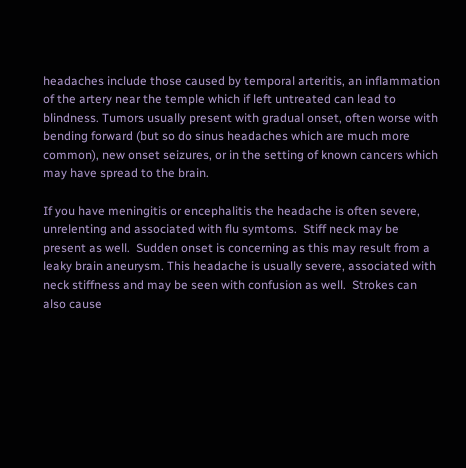headaches include those caused by temporal arteritis, an inflammation of the artery near the temple which if left untreated can lead to blindness. Tumors usually present with gradual onset, often worse with bending forward (but so do sinus headaches which are much more common), new onset seizures, or in the setting of known cancers which may have spread to the brain.

If you have meningitis or encephalitis the headache is often severe, unrelenting and associated with flu symtoms.  Stiff neck may be present as well.  Sudden onset is concerning as this may result from a leaky brain aneurysm. This headache is usually severe, associated with neck stiffness and may be seen with confusion as well.  Strokes can also cause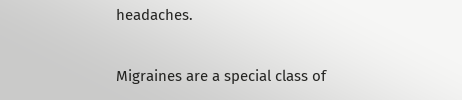headaches.

Migraines are a special class of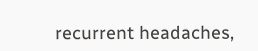recurrent headaches,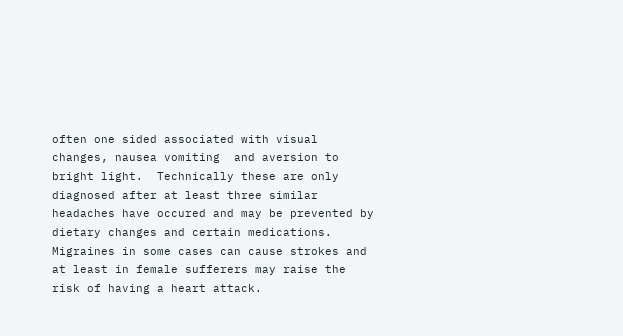often one sided associated with visual changes, nausea vomiting  and aversion to bright light.  Technically these are only diagnosed after at least three similar headaches have occured and may be prevented by dietary changes and certain medications.  Migraines in some cases can cause strokes and at least in female sufferers may raise the risk of having a heart attack.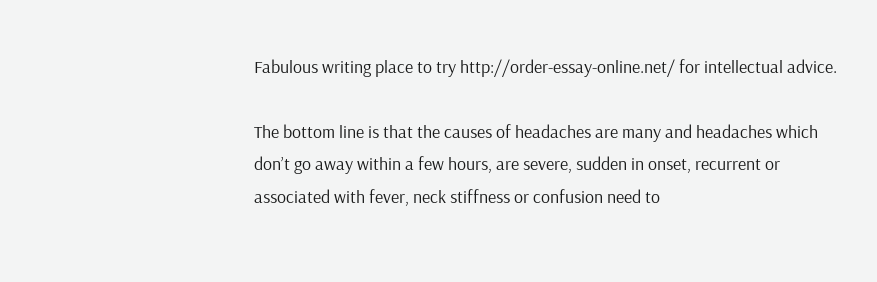Fabulous writing place to try http://order-essay-online.net/ for intellectual advice.

The bottom line is that the causes of headaches are many and headaches which don’t go away within a few hours, are severe, sudden in onset, recurrent or associated with fever, neck stiffness or confusion need to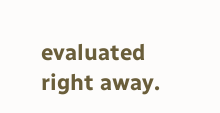evaluated right away.